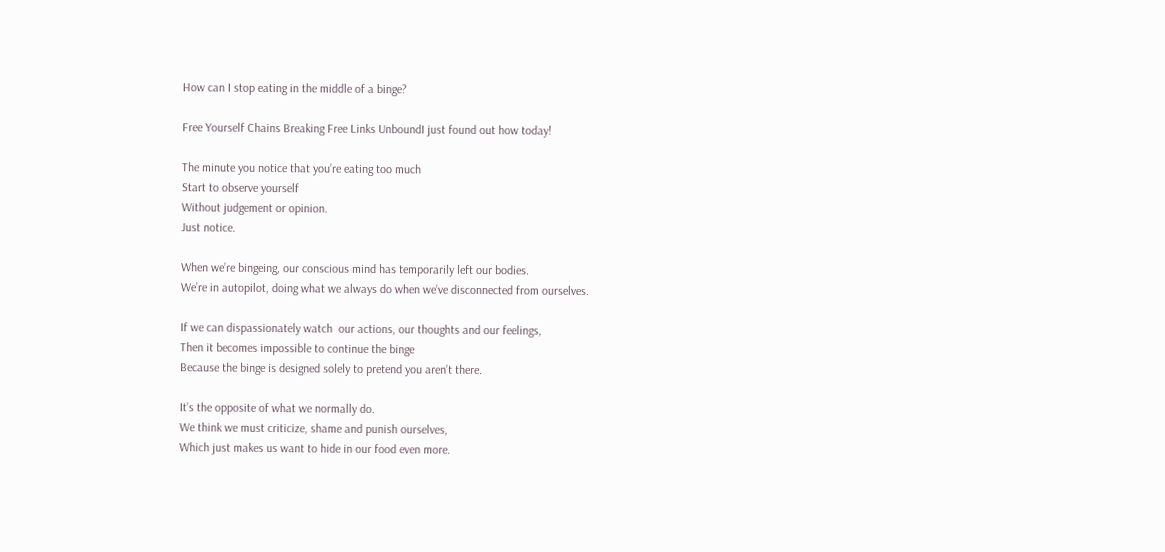How can I stop eating in the middle of a binge?

Free Yourself Chains Breaking Free Links UnboundI just found out how today!

The minute you notice that you’re eating too much
Start to observe yourself
Without judgement or opinion.
Just notice.

When we’re bingeing, our conscious mind has temporarily left our bodies.
We’re in autopilot, doing what we always do when we’ve disconnected from ourselves.

If we can dispassionately watch  our actions, our thoughts and our feelings,
Then it becomes impossible to continue the binge
Because the binge is designed solely to pretend you aren’t there.

It’s the opposite of what we normally do.
We think we must criticize, shame and punish ourselves,
Which just makes us want to hide in our food even more.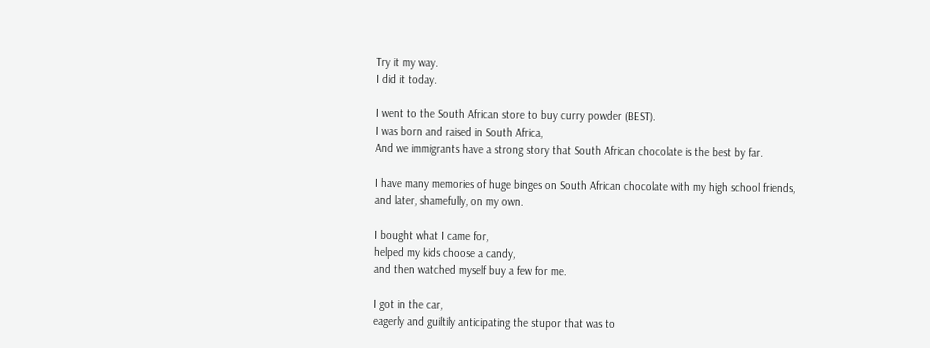Try it my way.
I did it today.

I went to the South African store to buy curry powder (BEST).
I was born and raised in South Africa,
And we immigrants have a strong story that South African chocolate is the best by far.

I have many memories of huge binges on South African chocolate with my high school friends,
and later, shamefully, on my own.

I bought what I came for,
helped my kids choose a candy,
and then watched myself buy a few for me.

I got in the car,
eagerly and guiltily anticipating the stupor that was to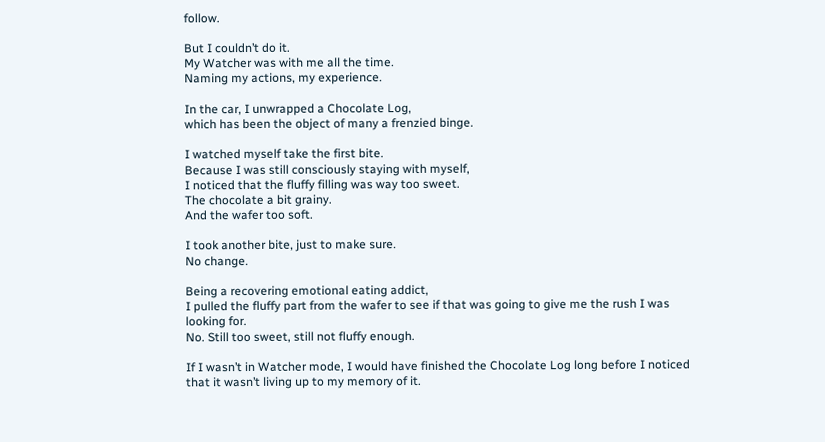follow.

But I couldn’t do it.
My Watcher was with me all the time.
Naming my actions, my experience.

In the car, I unwrapped a Chocolate Log,
which has been the object of many a frenzied binge.

I watched myself take the first bite.
Because I was still consciously staying with myself,
I noticed that the fluffy filling was way too sweet.
The chocolate a bit grainy.
And the wafer too soft.

I took another bite, just to make sure.
No change.

Being a recovering emotional eating addict,
I pulled the fluffy part from the wafer to see if that was going to give me the rush I was looking for.
No. Still too sweet, still not fluffy enough.

If I wasn’t in Watcher mode, I would have finished the Chocolate Log long before I noticed that it wasn’t living up to my memory of it.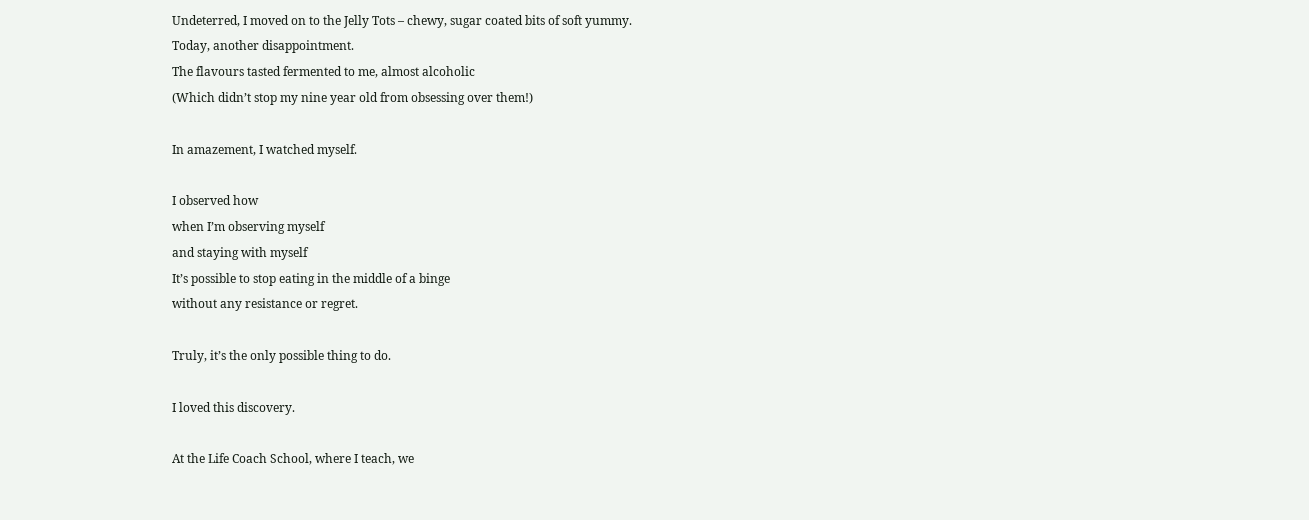Undeterred, I moved on to the Jelly Tots – chewy, sugar coated bits of soft yummy.
Today, another disappointment.
The flavours tasted fermented to me, almost alcoholic
(Which didn’t stop my nine year old from obsessing over them!)

In amazement, I watched myself.

I observed how
when I’m observing myself
and staying with myself
It’s possible to stop eating in the middle of a binge
without any resistance or regret.

Truly, it’s the only possible thing to do.

I loved this discovery.

At the Life Coach School, where I teach, we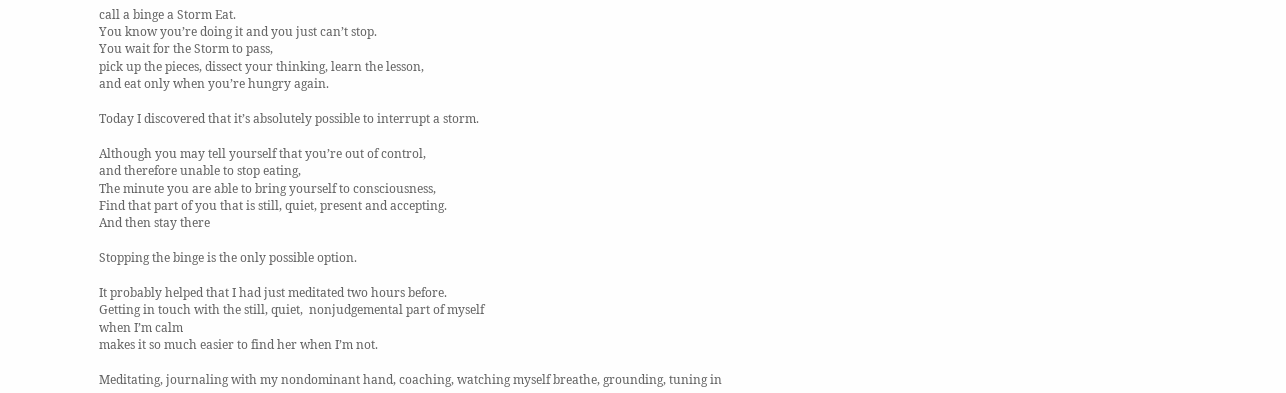call a binge a Storm Eat.
You know you’re doing it and you just can’t stop.
You wait for the Storm to pass,
pick up the pieces, dissect your thinking, learn the lesson,
and eat only when you’re hungry again.

Today I discovered that it’s absolutely possible to interrupt a storm.

Although you may tell yourself that you’re out of control,
and therefore unable to stop eating,
The minute you are able to bring yourself to consciousness,
Find that part of you that is still, quiet, present and accepting.
And then stay there

Stopping the binge is the only possible option.

It probably helped that I had just meditated two hours before.
Getting in touch with the still, quiet,  nonjudgemental part of myself
when I’m calm
makes it so much easier to find her when I’m not.

Meditating, journaling with my nondominant hand, coaching, watching myself breathe, grounding, tuning in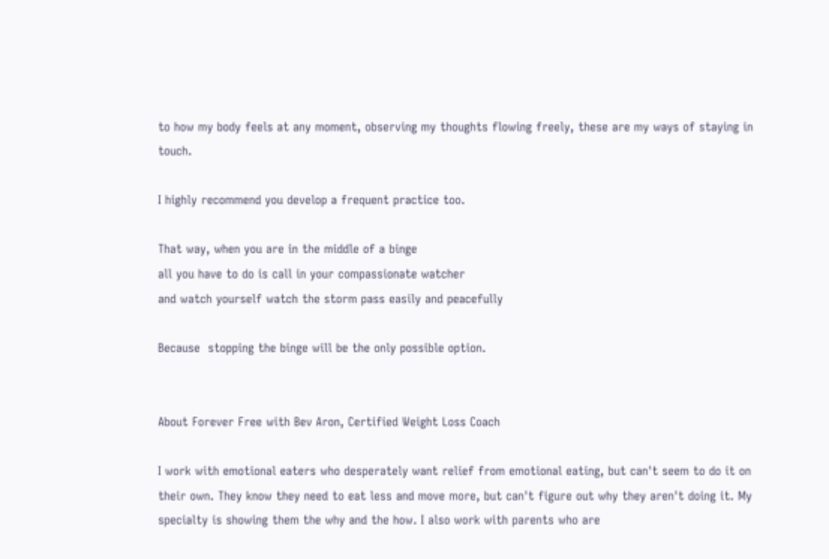to how my body feels at any moment, observing my thoughts flowing freely, these are my ways of staying in touch.

I highly recommend you develop a frequent practice too.

That way, when you are in the middle of a binge
all you have to do is call in your compassionate watcher
and watch yourself watch the storm pass easily and peacefully

Because  stopping the binge will be the only possible option.


About Forever Free with Bev Aron, Certified Weight Loss Coach

I work with emotional eaters who desperately want relief from emotional eating, but can't seem to do it on their own. They know they need to eat less and move more, but can't figure out why they aren't doing it. My specialty is showing them the why and the how. I also work with parents who are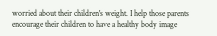worried about their children's weight. I help those parents encourage their children to have a healthy body image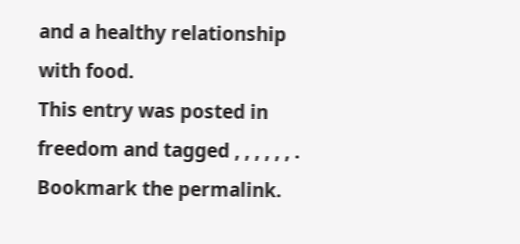and a healthy relationship with food.
This entry was posted in freedom and tagged , , , , , , . Bookmark the permalink.